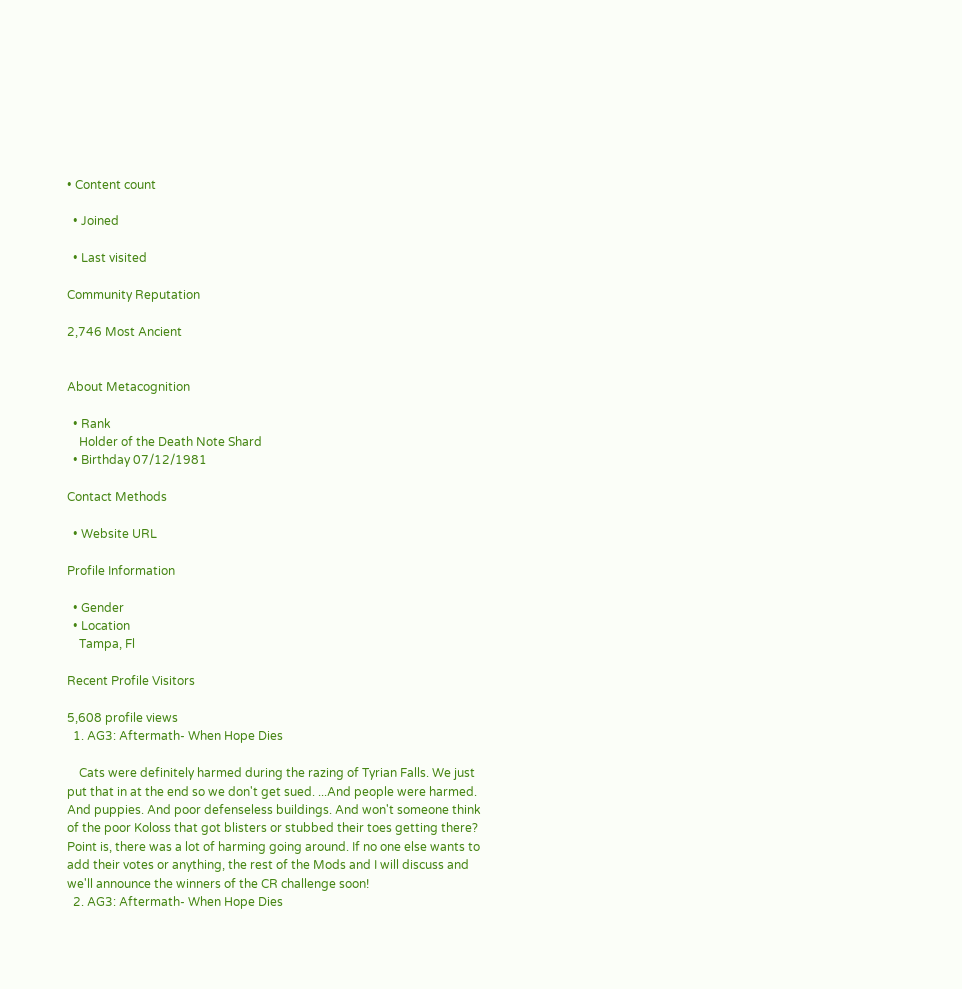• Content count

  • Joined

  • Last visited

Community Reputation

2,746 Most Ancient


About Metacognition

  • Rank
    Holder of the Death Note Shard
  • Birthday 07/12/1981

Contact Methods

  • Website URL

Profile Information

  • Gender
  • Location
    Tampa, Fl

Recent Profile Visitors

5,608 profile views
  1. AG3: Aftermath- When Hope Dies

    Cats were definitely harmed during the razing of Tyrian Falls. We just put that in at the end so we don't get sued. ...And people were harmed. And puppies. And poor defenseless buildings. And won't someone think of the poor Koloss that got blisters or stubbed their toes getting there? Point is, there was a lot of harming going around. If no one else wants to add their votes or anything, the rest of the Mods and I will discuss and we'll announce the winners of the CR challenge soon!
  2. AG3: Aftermath- When Hope Dies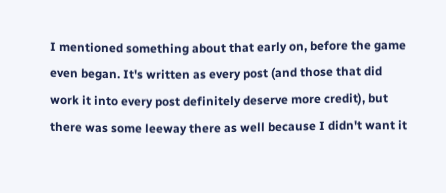I mentioned something about that early on, before the game even began. It's written as every post (and those that did work it into every post definitely deserve more credit), but there was some leeway there as well because I didn't want it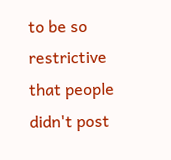to be so restrictive that people didn't post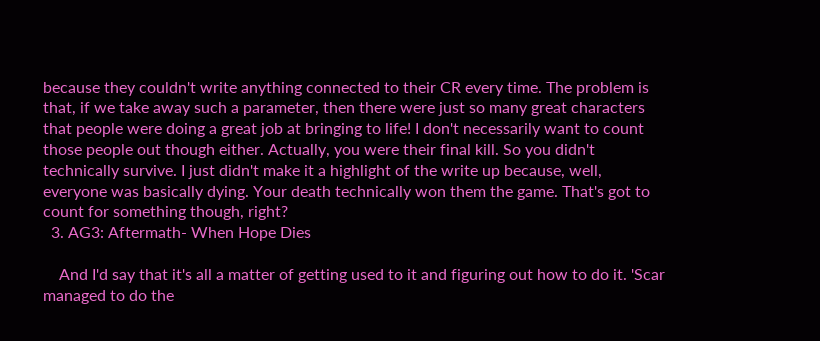because they couldn't write anything connected to their CR every time. The problem is that, if we take away such a parameter, then there were just so many great characters that people were doing a great job at bringing to life! I don't necessarily want to count those people out though either. Actually, you were their final kill. So you didn't technically survive. I just didn't make it a highlight of the write up because, well, everyone was basically dying. Your death technically won them the game. That's got to count for something though, right?
  3. AG3: Aftermath- When Hope Dies

    And I'd say that it's all a matter of getting used to it and figuring out how to do it. 'Scar managed to do the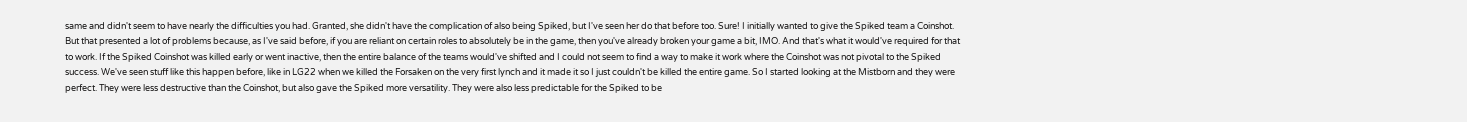same and didn't seem to have nearly the difficulties you had. Granted, she didn't have the complication of also being Spiked, but I've seen her do that before too. Sure! I initially wanted to give the Spiked team a Coinshot. But that presented a lot of problems because, as I've said before, if you are reliant on certain roles to absolutely be in the game, then you've already broken your game a bit, IMO. And that's what it would've required for that to work. If the Spiked Coinshot was killed early or went inactive, then the entire balance of the teams would've shifted and I could not seem to find a way to make it work where the Coinshot was not pivotal to the Spiked success. We've seen stuff like this happen before, like in LG22 when we killed the Forsaken on the very first lynch and it made it so I just couldn't be killed the entire game. So I started looking at the Mistborn and they were perfect. They were less destructive than the Coinshot, but also gave the Spiked more versatility. They were also less predictable for the Spiked to be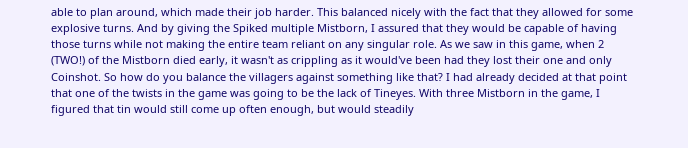able to plan around, which made their job harder. This balanced nicely with the fact that they allowed for some explosive turns. And by giving the Spiked multiple Mistborn, I assured that they would be capable of having those turns while not making the entire team reliant on any singular role. As we saw in this game, when 2 (TWO!) of the Mistborn died early, it wasn't as crippling as it would've been had they lost their one and only Coinshot. So how do you balance the villagers against something like that? I had already decided at that point that one of the twists in the game was going to be the lack of Tineyes. With three Mistborn in the game, I figured that tin would still come up often enough, but would steadily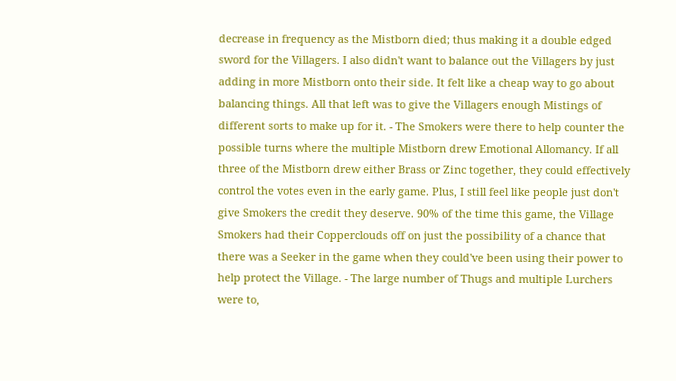decrease in frequency as the Mistborn died; thus making it a double edged sword for the Villagers. I also didn't want to balance out the Villagers by just adding in more Mistborn onto their side. It felt like a cheap way to go about balancing things. All that left was to give the Villagers enough Mistings of different sorts to make up for it. - The Smokers were there to help counter the possible turns where the multiple Mistborn drew Emotional Allomancy. If all three of the Mistborn drew either Brass or Zinc together, they could effectively control the votes even in the early game. Plus, I still feel like people just don't give Smokers the credit they deserve. 90% of the time this game, the Village Smokers had their Copperclouds off on just the possibility of a chance that there was a Seeker in the game when they could've been using their power to help protect the Village. - The large number of Thugs and multiple Lurchers were to,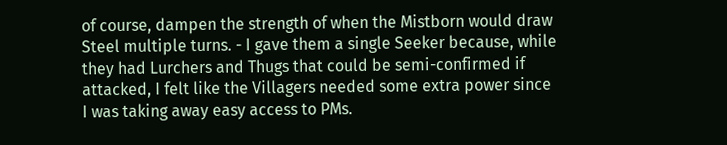of course, dampen the strength of when the Mistborn would draw Steel multiple turns. - I gave them a single Seeker because, while they had Lurchers and Thugs that could be semi-confirmed if attacked, I felt like the Villagers needed some extra power since I was taking away easy access to PMs.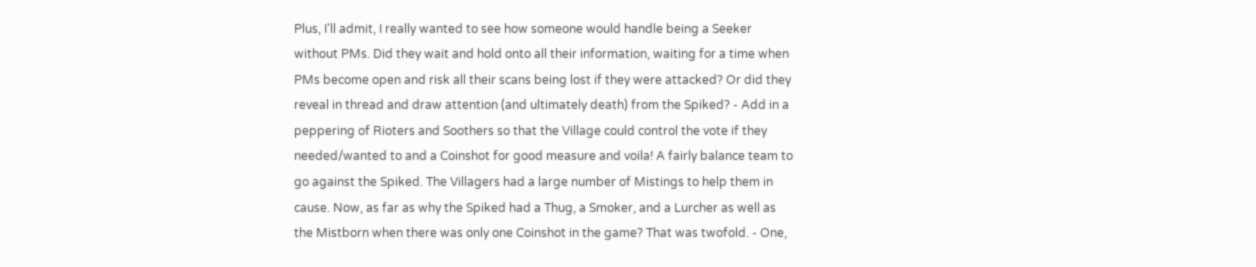Plus, I'll admit, I really wanted to see how someone would handle being a Seeker without PMs. Did they wait and hold onto all their information, waiting for a time when PMs become open and risk all their scans being lost if they were attacked? Or did they reveal in thread and draw attention (and ultimately death) from the Spiked? - Add in a peppering of Rioters and Soothers so that the Village could control the vote if they needed/wanted to and a Coinshot for good measure and voila! A fairly balance team to go against the Spiked. The Villagers had a large number of Mistings to help them in cause. Now, as far as why the Spiked had a Thug, a Smoker, and a Lurcher as well as the Mistborn when there was only one Coinshot in the game? That was twofold. - One,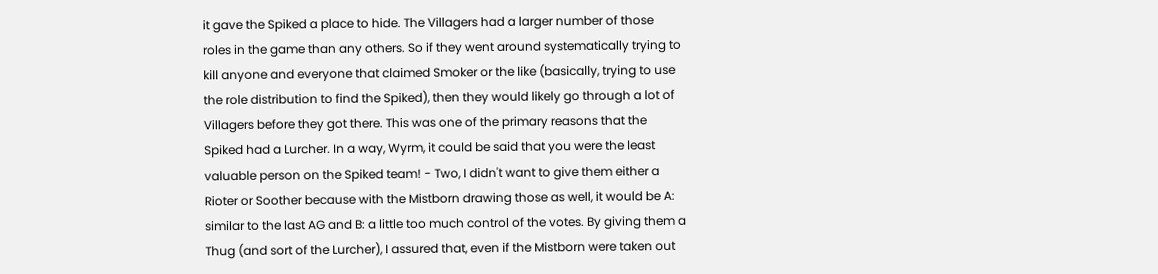it gave the Spiked a place to hide. The Villagers had a larger number of those roles in the game than any others. So if they went around systematically trying to kill anyone and everyone that claimed Smoker or the like (basically, trying to use the role distribution to find the Spiked), then they would likely go through a lot of Villagers before they got there. This was one of the primary reasons that the Spiked had a Lurcher. In a way, Wyrm, it could be said that you were the least valuable person on the Spiked team! - Two, I didn't want to give them either a Rioter or Soother because with the Mistborn drawing those as well, it would be A: similar to the last AG and B: a little too much control of the votes. By giving them a Thug (and sort of the Lurcher), I assured that, even if the Mistborn were taken out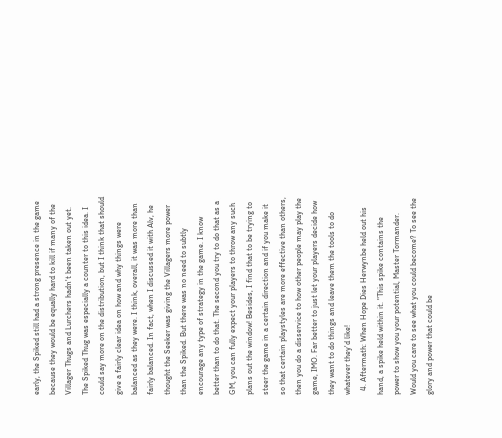early, the Spiked still had a strong presence in the game because they would be equally hard to kill if many of the Villager Thugs and Lurchers hadn't been taken out yet. The Spiked Thug was especially a counter to this idea. I could say more on the distribution, but I think that should give a fairly clear idea on how and why things were balanced as they were. I think, overall, it was more than fairly balanced. In fact, when I discussed it with Alv, he thought the Seeker was giving the Villagers more power than the Spiked. But there was no need to subtly encourage any type of strategy in the game. I know better than to do that. The second you try to do that as a GM, you can fully expect your players to throw any such plans out the window! Besides, I find that to be trying to steer the game in a certain direction and if you make it so that certain playstyles are more effective than others, then you do a disservice to how other people may play the game, IMO. Far better to just let your players decide how they want to do things and leave them the tools to do whatever they'd like!
  4. Aftermath: When Hope Dies Herwynbe held out his hand, a spike held within it. "This spike contains the power to show you your potential, Master Tormander. Would you care to see what you could become? To see the glory and power that could be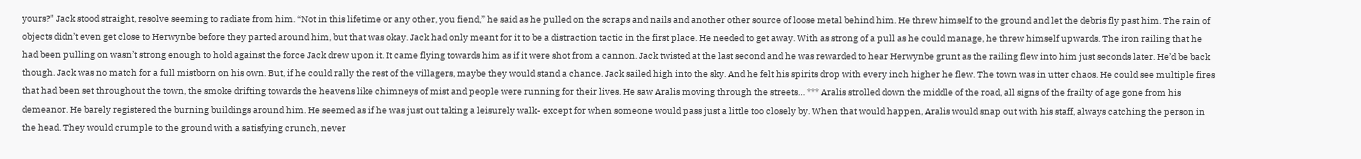yours?" Jack stood straight, resolve seeming to radiate from him. “Not in this lifetime or any other, you fiend,” he said as he pulled on the scraps and nails and another other source of loose metal behind him. He threw himself to the ground and let the debris fly past him. The rain of objects didn’t even get close to Herwynbe before they parted around him, but that was okay. Jack had only meant for it to be a distraction tactic in the first place. He needed to get away. With as strong of a pull as he could manage, he threw himself upwards. The iron railing that he had been pulling on wasn’t strong enough to hold against the force Jack drew upon it. It came flying towards him as if it were shot from a cannon. Jack twisted at the last second and he was rewarded to hear Herwynbe grunt as the railing flew into him just seconds later. He’d be back though. Jack was no match for a full mistborn on his own. But, if he could rally the rest of the villagers, maybe they would stand a chance. Jack sailed high into the sky. And he felt his spirits drop with every inch higher he flew. The town was in utter chaos. He could see multiple fires that had been set throughout the town, the smoke drifting towards the heavens like chimneys of mist and people were running for their lives. He saw Aralis moving through the streets… *** Aralis strolled down the middle of the road, all signs of the frailty of age gone from his demeanor. He barely registered the burning buildings around him. He seemed as if he was just out taking a leisurely walk- except for when someone would pass just a little too closely by. When that would happen, Aralis would snap out with his staff, always catching the person in the head. They would crumple to the ground with a satisfying crunch, never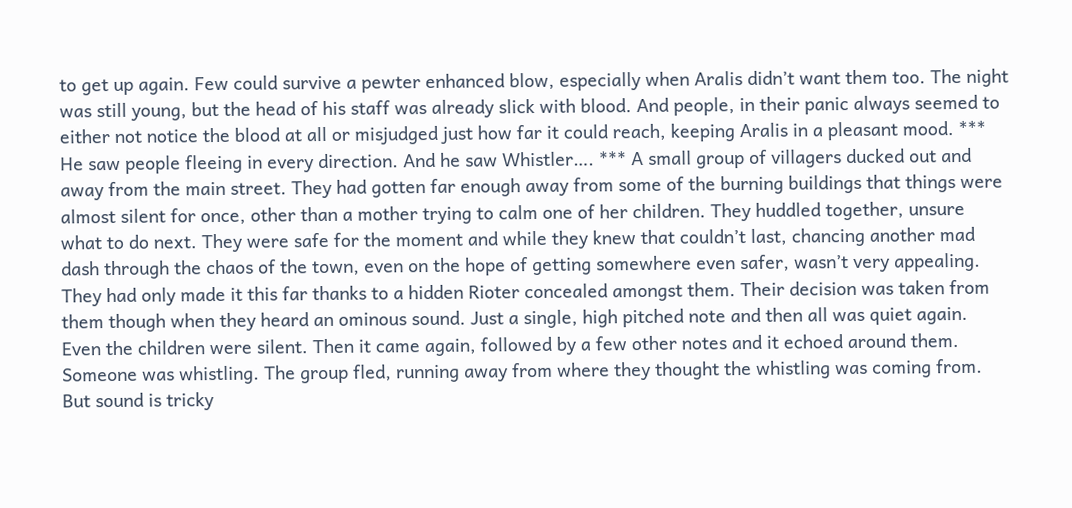to get up again. Few could survive a pewter enhanced blow, especially when Aralis didn’t want them too. The night was still young, but the head of his staff was already slick with blood. And people, in their panic always seemed to either not notice the blood at all or misjudged just how far it could reach, keeping Aralis in a pleasant mood. *** He saw people fleeing in every direction. And he saw Whistler…. *** A small group of villagers ducked out and away from the main street. They had gotten far enough away from some of the burning buildings that things were almost silent for once, other than a mother trying to calm one of her children. They huddled together, unsure what to do next. They were safe for the moment and while they knew that couldn’t last, chancing another mad dash through the chaos of the town, even on the hope of getting somewhere even safer, wasn’t very appealing. They had only made it this far thanks to a hidden Rioter concealed amongst them. Their decision was taken from them though when they heard an ominous sound. Just a single, high pitched note and then all was quiet again. Even the children were silent. Then it came again, followed by a few other notes and it echoed around them. Someone was whistling. The group fled, running away from where they thought the whistling was coming from. But sound is tricky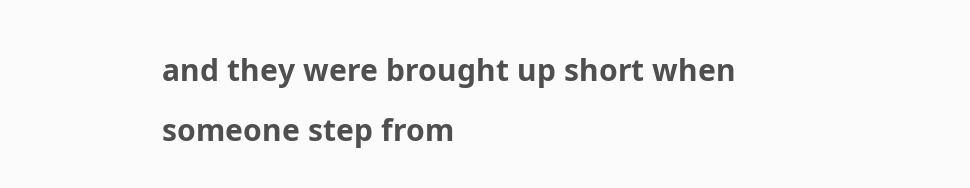and they were brought up short when someone step from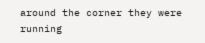around the corner they were running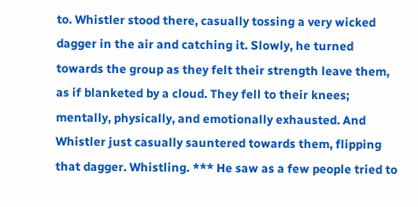to. Whistler stood there, casually tossing a very wicked dagger in the air and catching it. Slowly, he turned towards the group as they felt their strength leave them, as if blanketed by a cloud. They fell to their knees; mentally, physically, and emotionally exhausted. And Whistler just casually sauntered towards them, flipping that dagger. Whistling. *** He saw as a few people tried to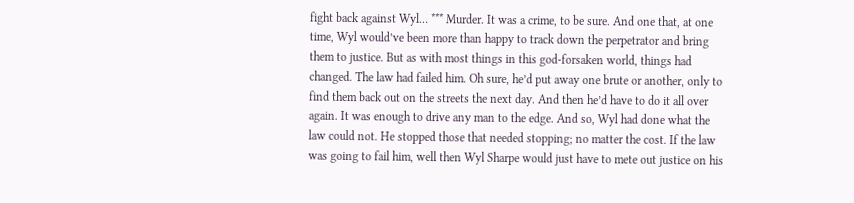fight back against Wyl… *** Murder. It was a crime, to be sure. And one that, at one time, Wyl would’ve been more than happy to track down the perpetrator and bring them to justice. But as with most things in this god-forsaken world, things had changed. The law had failed him. Oh sure, he’d put away one brute or another, only to find them back out on the streets the next day. And then he’d have to do it all over again. It was enough to drive any man to the edge. And so, Wyl had done what the law could not. He stopped those that needed stopping; no matter the cost. If the law was going to fail him, well then Wyl Sharpe would just have to mete out justice on his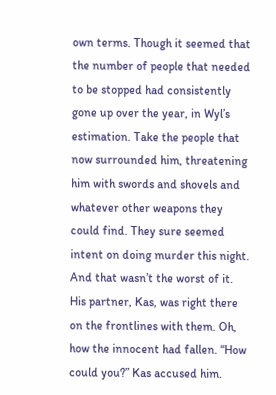own terms. Though it seemed that the number of people that needed to be stopped had consistently gone up over the year, in Wyl’s estimation. Take the people that now surrounded him, threatening him with swords and shovels and whatever other weapons they could find. They sure seemed intent on doing murder this night. And that wasn’t the worst of it. His partner, Kas, was right there on the frontlines with them. Oh, how the innocent had fallen. “How could you?” Kas accused him.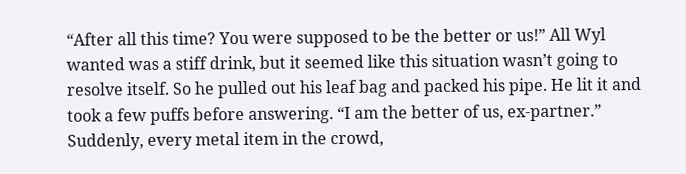“After all this time? You were supposed to be the better or us!” All Wyl wanted was a stiff drink, but it seemed like this situation wasn’t going to resolve itself. So he pulled out his leaf bag and packed his pipe. He lit it and took a few puffs before answering. “I am the better of us, ex-partner.” Suddenly, every metal item in the crowd,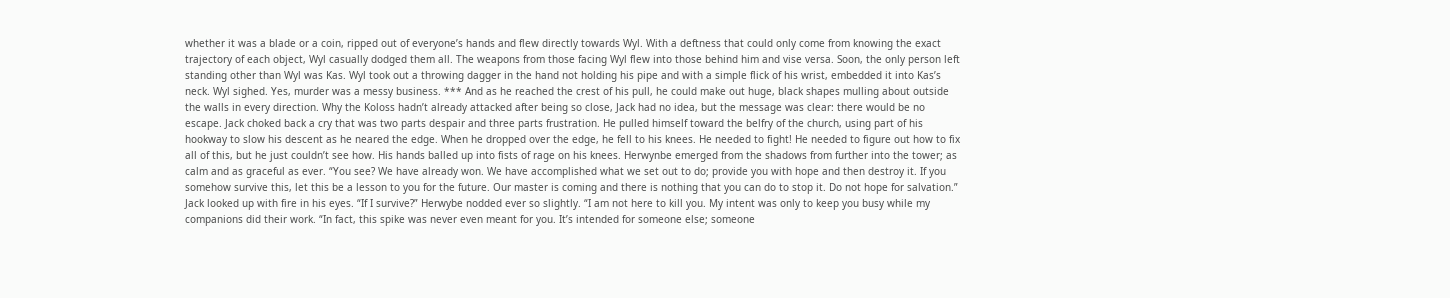whether it was a blade or a coin, ripped out of everyone’s hands and flew directly towards Wyl. With a deftness that could only come from knowing the exact trajectory of each object, Wyl casually dodged them all. The weapons from those facing Wyl flew into those behind him and vise versa. Soon, the only person left standing other than Wyl was Kas. Wyl took out a throwing dagger in the hand not holding his pipe and with a simple flick of his wrist, embedded it into Kas’s neck. Wyl sighed. Yes, murder was a messy business. *** And as he reached the crest of his pull, he could make out huge, black shapes mulling about outside the walls in every direction. Why the Koloss hadn’t already attacked after being so close, Jack had no idea, but the message was clear: there would be no escape. Jack choked back a cry that was two parts despair and three parts frustration. He pulled himself toward the belfry of the church, using part of his hookway to slow his descent as he neared the edge. When he dropped over the edge, he fell to his knees. He needed to fight! He needed to figure out how to fix all of this, but he just couldn’t see how. His hands balled up into fists of rage on his knees. Herwynbe emerged from the shadows from further into the tower; as calm and as graceful as ever. “You see? We have already won. We have accomplished what we set out to do; provide you with hope and then destroy it. If you somehow survive this, let this be a lesson to you for the future. Our master is coming and there is nothing that you can do to stop it. Do not hope for salvation.” Jack looked up with fire in his eyes. “If I survive?” Herwybe nodded ever so slightly. “I am not here to kill you. My intent was only to keep you busy while my companions did their work. “In fact, this spike was never even meant for you. It’s intended for someone else; someone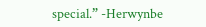special.” -Herwynbe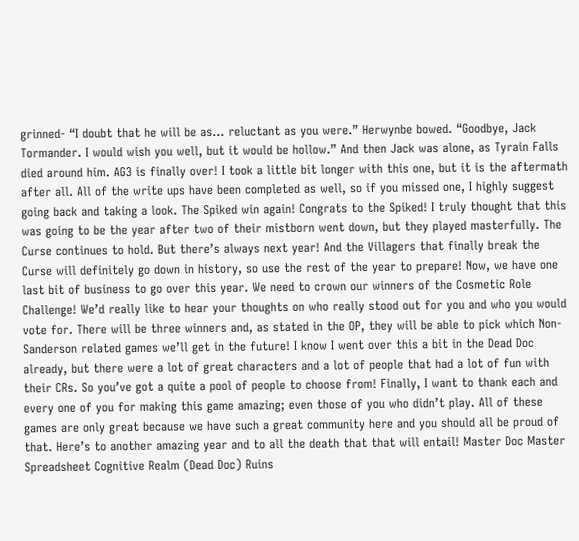grinned- “I doubt that he will be as… reluctant as you were.” Herwynbe bowed. “Goodbye, Jack Tormander. I would wish you well, but it would be hollow.” And then Jack was alone, as Tyrain Falls died around him. AG3 is finally over! I took a little bit longer with this one, but it is the aftermath after all. All of the write ups have been completed as well, so if you missed one, I highly suggest going back and taking a look. The Spiked win again! Congrats to the Spiked! I truly thought that this was going to be the year after two of their mistborn went down, but they played masterfully. The Curse continues to hold. But there’s always next year! And the Villagers that finally break the Curse will definitely go down in history, so use the rest of the year to prepare! Now, we have one last bit of business to go over this year. We need to crown our winners of the Cosmetic Role Challenge! We’d really like to hear your thoughts on who really stood out for you and who you would vote for. There will be three winners and, as stated in the OP, they will be able to pick which Non-Sanderson related games we’ll get in the future! I know I went over this a bit in the Dead Doc already, but there were a lot of great characters and a lot of people that had a lot of fun with their CRs. So you’ve got a quite a pool of people to choose from! Finally, I want to thank each and every one of you for making this game amazing; even those of you who didn’t play. All of these games are only great because we have such a great community here and you should all be proud of that. Here’s to another amazing year and to all the death that that will entail! Master Doc Master Spreadsheet Cognitive Realm (Dead Doc) Ruins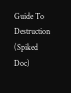Guide To Destruction (Spiked Doc)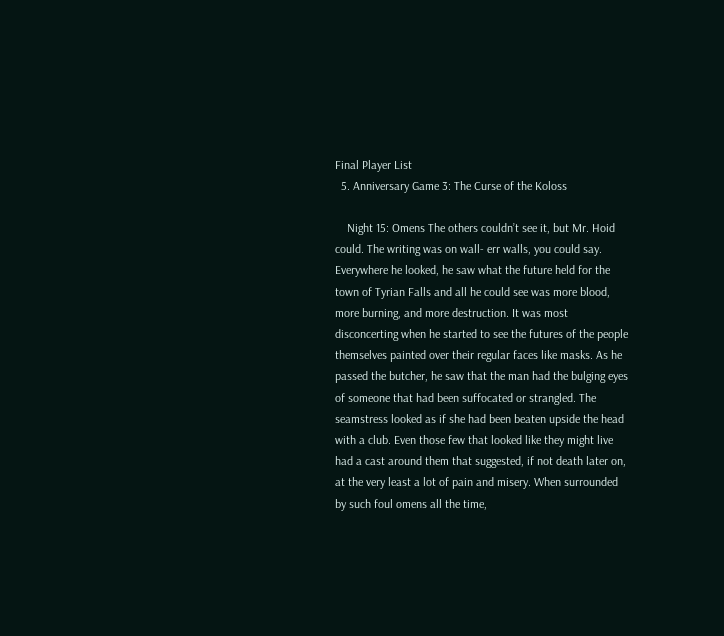Final Player List
  5. Anniversary Game 3: The Curse of the Koloss

    Night 15: Omens The others couldn’t see it, but Mr. Hoid could. The writing was on wall- err walls, you could say. Everywhere he looked, he saw what the future held for the town of Tyrian Falls and all he could see was more blood, more burning, and more destruction. It was most disconcerting when he started to see the futures of the people themselves painted over their regular faces like masks. As he passed the butcher, he saw that the man had the bulging eyes of someone that had been suffocated or strangled. The seamstress looked as if she had been beaten upside the head with a club. Even those few that looked like they might live had a cast around them that suggested, if not death later on, at the very least a lot of pain and misery. When surrounded by such foul omens all the time,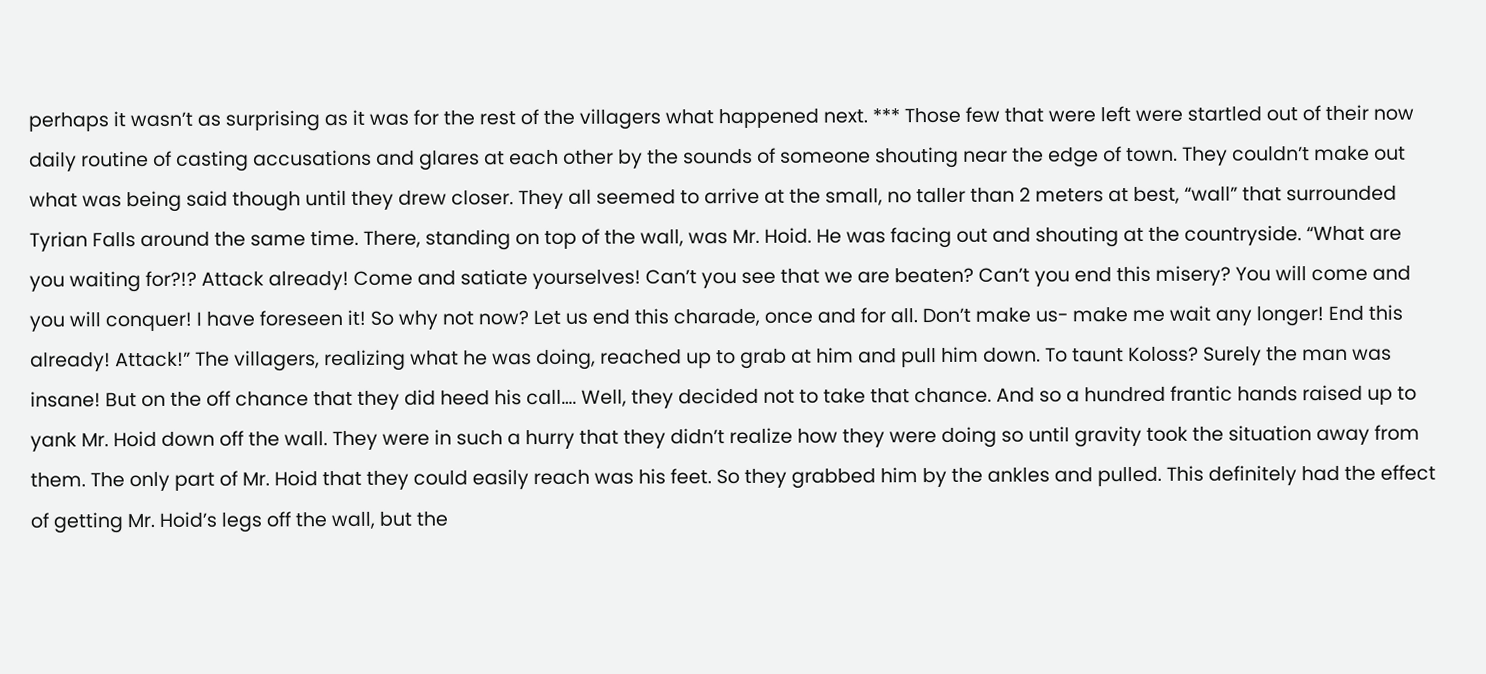perhaps it wasn’t as surprising as it was for the rest of the villagers what happened next. *** Those few that were left were startled out of their now daily routine of casting accusations and glares at each other by the sounds of someone shouting near the edge of town. They couldn’t make out what was being said though until they drew closer. They all seemed to arrive at the small, no taller than 2 meters at best, “wall” that surrounded Tyrian Falls around the same time. There, standing on top of the wall, was Mr. Hoid. He was facing out and shouting at the countryside. “What are you waiting for?!? Attack already! Come and satiate yourselves! Can’t you see that we are beaten? Can’t you end this misery? You will come and you will conquer! I have foreseen it! So why not now? Let us end this charade, once and for all. Don’t make us- make me wait any longer! End this already! Attack!” The villagers, realizing what he was doing, reached up to grab at him and pull him down. To taunt Koloss? Surely the man was insane! But on the off chance that they did heed his call…. Well, they decided not to take that chance. And so a hundred frantic hands raised up to yank Mr. Hoid down off the wall. They were in such a hurry that they didn’t realize how they were doing so until gravity took the situation away from them. The only part of Mr. Hoid that they could easily reach was his feet. So they grabbed him by the ankles and pulled. This definitely had the effect of getting Mr. Hoid’s legs off the wall, but the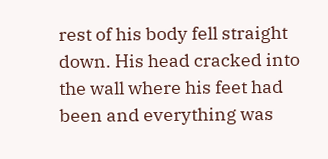rest of his body fell straight down. His head cracked into the wall where his feet had been and everything was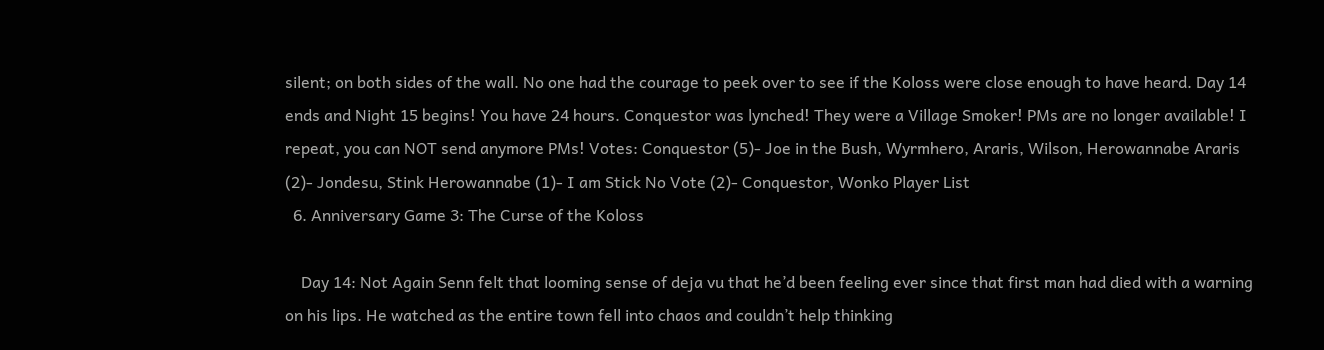silent; on both sides of the wall. No one had the courage to peek over to see if the Koloss were close enough to have heard. Day 14 ends and Night 15 begins! You have 24 hours. Conquestor was lynched! They were a Village Smoker! PMs are no longer available! I repeat, you can NOT send anymore PMs! Votes: Conquestor (5)- Joe in the Bush, Wyrmhero, Araris, Wilson, Herowannabe Araris (2)- Jondesu, Stink Herowannabe (1)- I am Stick No Vote (2)- Conquestor, Wonko Player List
  6. Anniversary Game 3: The Curse of the Koloss

    Day 14: Not Again Senn felt that looming sense of deja vu that he’d been feeling ever since that first man had died with a warning on his lips. He watched as the entire town fell into chaos and couldn’t help thinking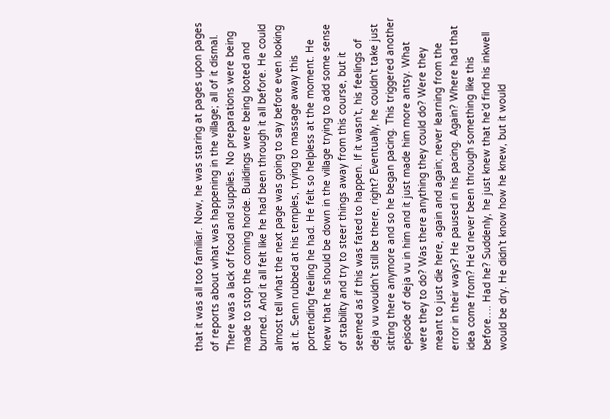that it was all too familiar. Now, he was staring at pages upon pages of reports about what was happening in the village; all of it dismal. There was a lack of food and supplies. No preparations were being made to stop the coming horde. Buildings were being looted and burned. And it all felt like he had been through it all before. He could almost tell what the next page was going to say before even looking at it. Senn rubbed at his temples, trying to massage away this portending feeling he had. He felt so helpless at the moment. He knew that he should be down in the village trying to add some sense of stability and try to steer things away from this course, but it seemed as if this was fated to happen. If it wasn’t, his feelings of deja vu wouldn’t still be there, right? Eventually, he couldn’t take just sitting there anymore and so he began pacing. This triggered another episode of deja vu in him and it just made him more antsy. What were they to do? Was there anything they could do? Were they meant to just die here, again and again; never learning from the error in their ways? He paused in his pacing. Again? Where had that idea come from? He’d never been through something like this before…. Had he? Suddenly, he just knew that he’d find his inkwell would be dry. He didn’t know how he knew, but it would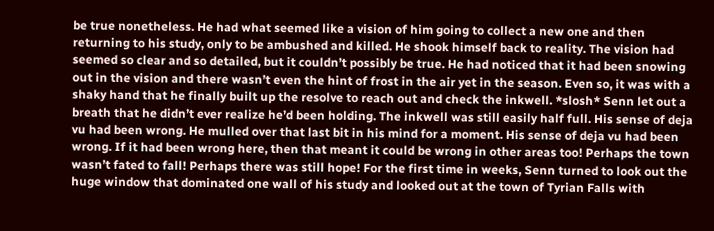be true nonetheless. He had what seemed like a vision of him going to collect a new one and then returning to his study, only to be ambushed and killed. He shook himself back to reality. The vision had seemed so clear and so detailed, but it couldn’t possibly be true. He had noticed that it had been snowing out in the vision and there wasn’t even the hint of frost in the air yet in the season. Even so, it was with a shaky hand that he finally built up the resolve to reach out and check the inkwell. *slosh* Senn let out a breath that he didn’t ever realize he’d been holding. The inkwell was still easily half full. His sense of deja vu had been wrong. He mulled over that last bit in his mind for a moment. His sense of deja vu had been wrong. If it had been wrong here, then that meant it could be wrong in other areas too! Perhaps the town wasn’t fated to fall! Perhaps there was still hope! For the first time in weeks, Senn turned to look out the huge window that dominated one wall of his study and looked out at the town of Tyrian Falls with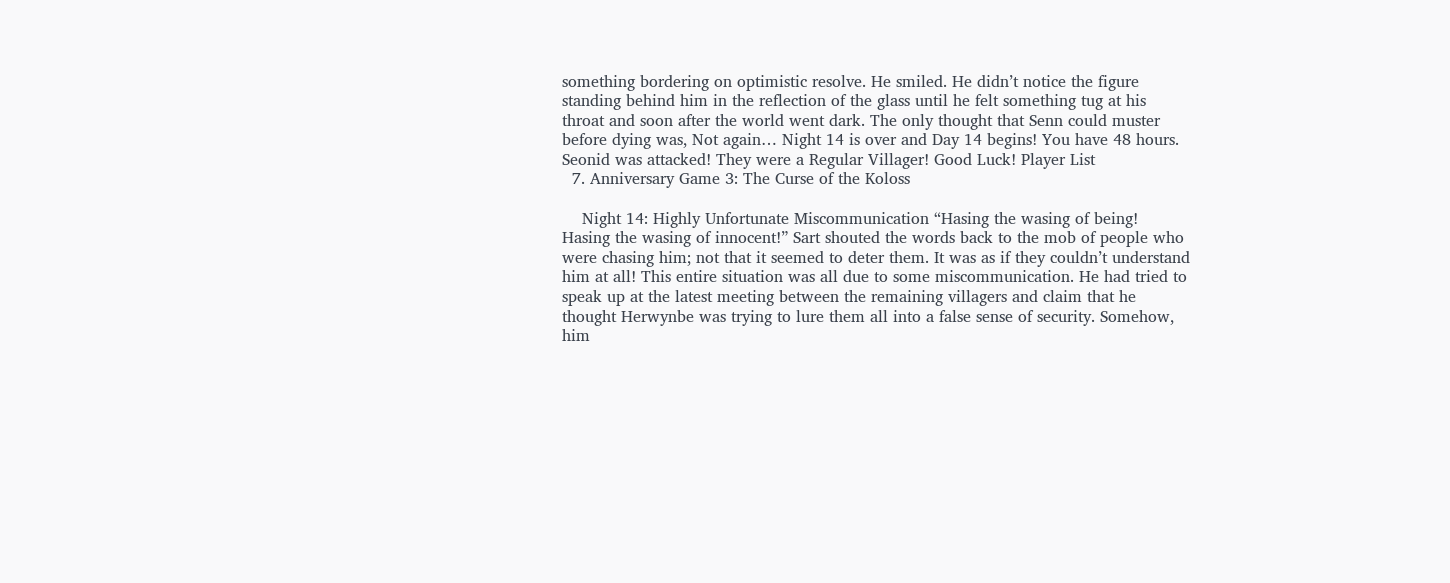something bordering on optimistic resolve. He smiled. He didn’t notice the figure standing behind him in the reflection of the glass until he felt something tug at his throat and soon after the world went dark. The only thought that Senn could muster before dying was, Not again… Night 14 is over and Day 14 begins! You have 48 hours. Seonid was attacked! They were a Regular Villager! Good Luck! Player List
  7. Anniversary Game 3: The Curse of the Koloss

    Night 14: Highly Unfortunate Miscommunication “Hasing the wasing of being! Hasing the wasing of innocent!” Sart shouted the words back to the mob of people who were chasing him; not that it seemed to deter them. It was as if they couldn’t understand him at all! This entire situation was all due to some miscommunication. He had tried to speak up at the latest meeting between the remaining villagers and claim that he thought Herwynbe was trying to lure them all into a false sense of security. Somehow, him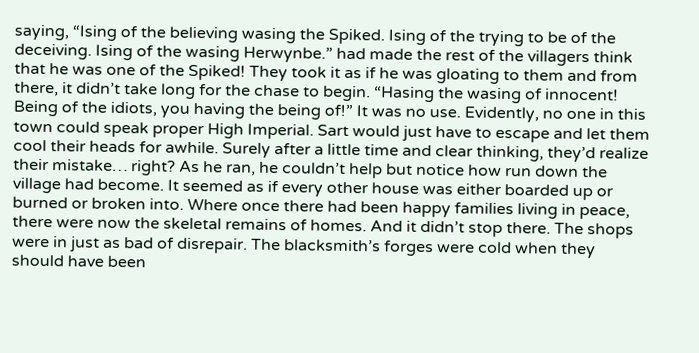saying, “Ising of the believing wasing the Spiked. Ising of the trying to be of the deceiving. Ising of the wasing Herwynbe.” had made the rest of the villagers think that he was one of the Spiked! They took it as if he was gloating to them and from there, it didn’t take long for the chase to begin. “Hasing the wasing of innocent! Being of the idiots, you having the being of!” It was no use. Evidently, no one in this town could speak proper High Imperial. Sart would just have to escape and let them cool their heads for awhile. Surely after a little time and clear thinking, they’d realize their mistake… right? As he ran, he couldn’t help but notice how run down the village had become. It seemed as if every other house was either boarded up or burned or broken into. Where once there had been happy families living in peace, there were now the skeletal remains of homes. And it didn’t stop there. The shops were in just as bad of disrepair. The blacksmith’s forges were cold when they should have been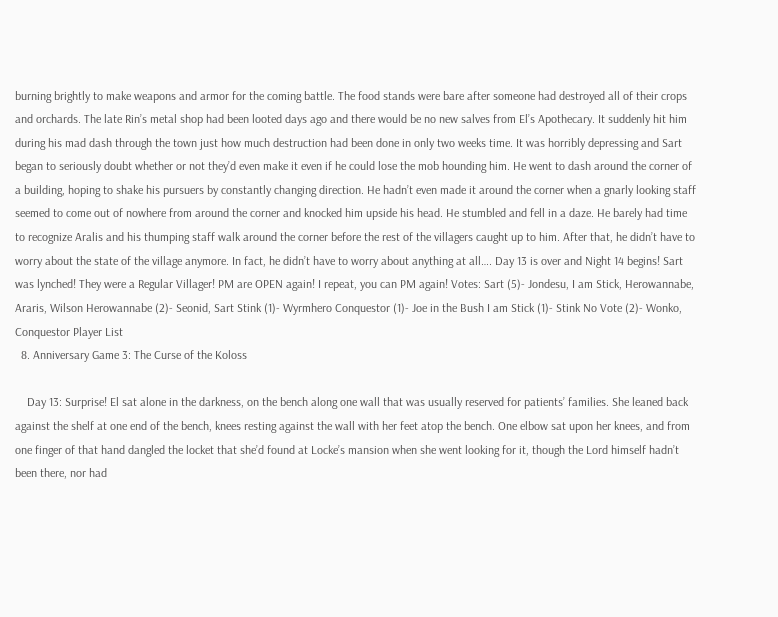burning brightly to make weapons and armor for the coming battle. The food stands were bare after someone had destroyed all of their crops and orchards. The late Rin’s metal shop had been looted days ago and there would be no new salves from El’s Apothecary. It suddenly hit him during his mad dash through the town just how much destruction had been done in only two weeks time. It was horribly depressing and Sart began to seriously doubt whether or not they’d even make it even if he could lose the mob hounding him. He went to dash around the corner of a building, hoping to shake his pursuers by constantly changing direction. He hadn’t even made it around the corner when a gnarly looking staff seemed to come out of nowhere from around the corner and knocked him upside his head. He stumbled and fell in a daze. He barely had time to recognize Aralis and his thumping staff walk around the corner before the rest of the villagers caught up to him. After that, he didn’t have to worry about the state of the village anymore. In fact, he didn’t have to worry about anything at all…. Day 13 is over and Night 14 begins! Sart was lynched! They were a Regular Villager! PM are OPEN again! I repeat, you can PM again! Votes: Sart (5)- Jondesu, I am Stick, Herowannabe, Araris, Wilson Herowannabe (2)- Seonid, Sart Stink (1)- Wyrmhero Conquestor (1)- Joe in the Bush I am Stick (1)- Stink No Vote (2)- Wonko, Conquestor Player List
  8. Anniversary Game 3: The Curse of the Koloss

    Day 13: Surprise! El sat alone in the darkness, on the bench along one wall that was usually reserved for patients’ families. She leaned back against the shelf at one end of the bench, knees resting against the wall with her feet atop the bench. One elbow sat upon her knees, and from one finger of that hand dangled the locket that she’d found at Locke’s mansion when she went looking for it, though the Lord himself hadn’t been there, nor had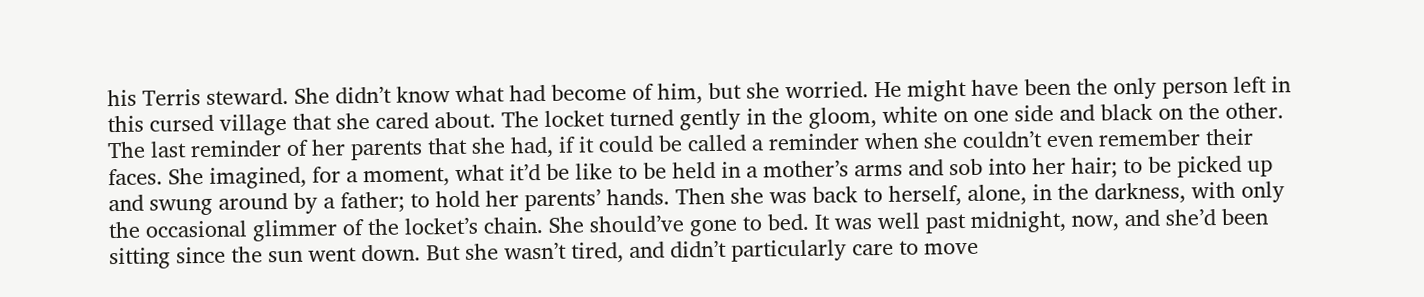his Terris steward. She didn’t know what had become of him, but she worried. He might have been the only person left in this cursed village that she cared about. The locket turned gently in the gloom, white on one side and black on the other. The last reminder of her parents that she had, if it could be called a reminder when she couldn’t even remember their faces. She imagined, for a moment, what it’d be like to be held in a mother’s arms and sob into her hair; to be picked up and swung around by a father; to hold her parents’ hands. Then she was back to herself, alone, in the darkness, with only the occasional glimmer of the locket’s chain. She should’ve gone to bed. It was well past midnight, now, and she’d been sitting since the sun went down. But she wasn’t tired, and didn’t particularly care to move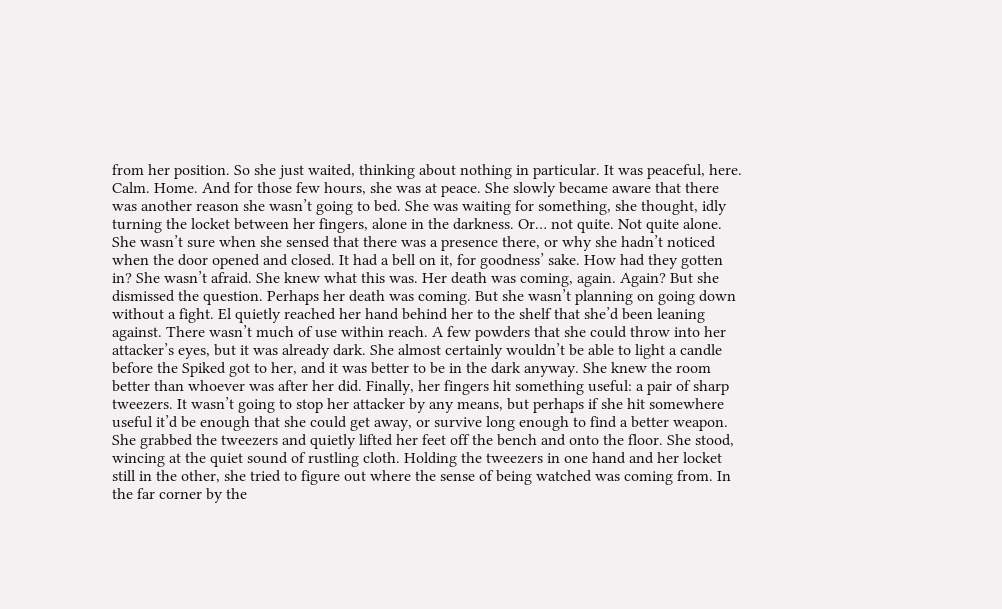from her position. So she just waited, thinking about nothing in particular. It was peaceful, here. Calm. Home. And for those few hours, she was at peace. She slowly became aware that there was another reason she wasn’t going to bed. She was waiting for something, she thought, idly turning the locket between her fingers, alone in the darkness. Or… not quite. Not quite alone. She wasn’t sure when she sensed that there was a presence there, or why she hadn’t noticed when the door opened and closed. It had a bell on it, for goodness’ sake. How had they gotten in? She wasn’t afraid. She knew what this was. Her death was coming, again. Again? But she dismissed the question. Perhaps her death was coming. But she wasn’t planning on going down without a fight. El quietly reached her hand behind her to the shelf that she’d been leaning against. There wasn’t much of use within reach. A few powders that she could throw into her attacker’s eyes, but it was already dark. She almost certainly wouldn’t be able to light a candle before the Spiked got to her, and it was better to be in the dark anyway. She knew the room better than whoever was after her did. Finally, her fingers hit something useful: a pair of sharp tweezers. It wasn’t going to stop her attacker by any means, but perhaps if she hit somewhere useful it’d be enough that she could get away, or survive long enough to find a better weapon. She grabbed the tweezers and quietly lifted her feet off the bench and onto the floor. She stood, wincing at the quiet sound of rustling cloth. Holding the tweezers in one hand and her locket still in the other, she tried to figure out where the sense of being watched was coming from. In the far corner by the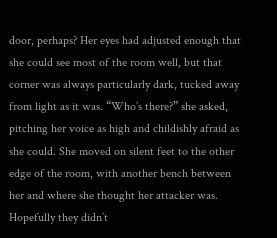door, perhaps? Her eyes had adjusted enough that she could see most of the room well, but that corner was always particularly dark, tucked away from light as it was. “Who’s there?” she asked, pitching her voice as high and childishly afraid as she could. She moved on silent feet to the other edge of the room, with another bench between her and where she thought her attacker was. Hopefully they didn’t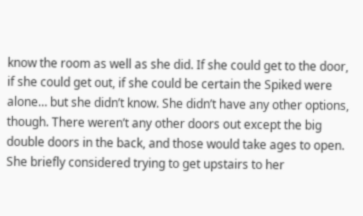know the room as well as she did. If she could get to the door, if she could get out, if she could be certain the Spiked were alone… but she didn’t know. She didn’t have any other options, though. There weren’t any other doors out except the big double doors in the back, and those would take ages to open. She briefly considered trying to get upstairs to her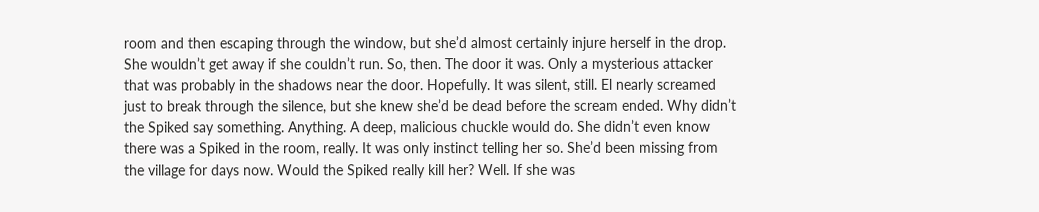room and then escaping through the window, but she’d almost certainly injure herself in the drop. She wouldn’t get away if she couldn’t run. So, then. The door it was. Only a mysterious attacker that was probably in the shadows near the door. Hopefully. It was silent, still. El nearly screamed just to break through the silence, but she knew she’d be dead before the scream ended. Why didn’t the Spiked say something. Anything. A deep, malicious chuckle would do. She didn’t even know there was a Spiked in the room, really. It was only instinct telling her so. She’d been missing from the village for days now. Would the Spiked really kill her? Well. If she was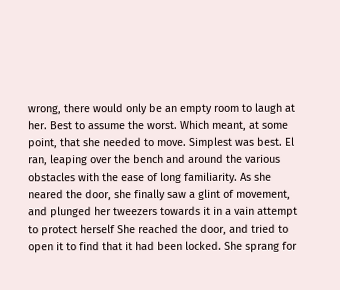wrong, there would only be an empty room to laugh at her. Best to assume the worst. Which meant, at some point, that she needed to move. Simplest was best. El ran, leaping over the bench and around the various obstacles with the ease of long familiarity. As she neared the door, she finally saw a glint of movement, and plunged her tweezers towards it in a vain attempt to protect herself She reached the door, and tried to open it to find that it had been locked. She sprang for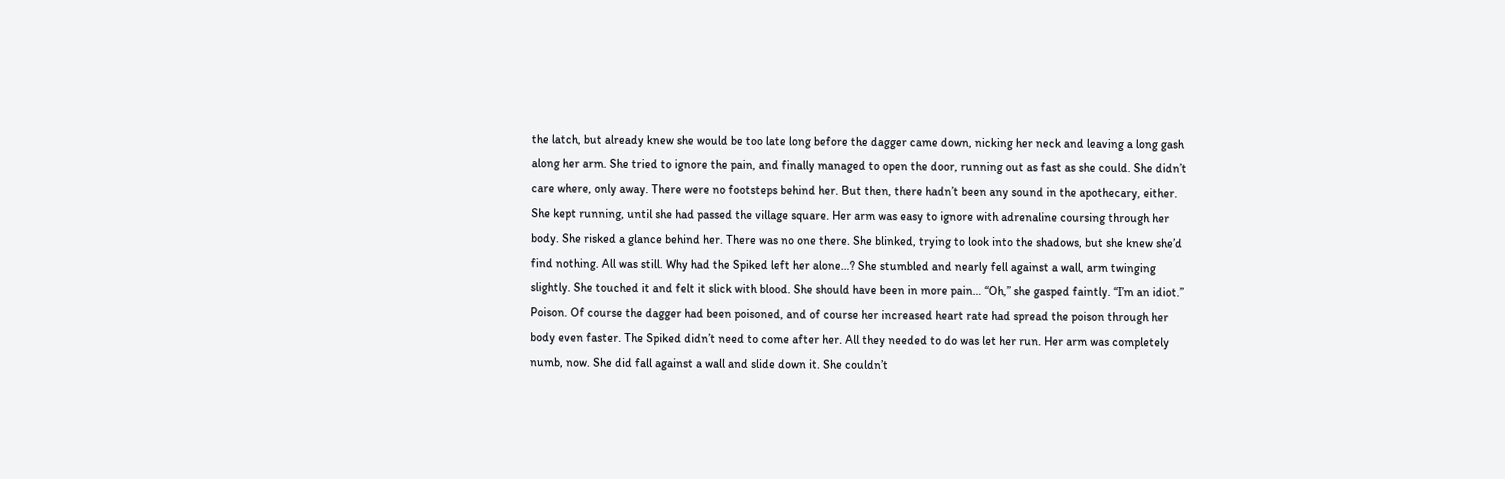the latch, but already knew she would be too late long before the dagger came down, nicking her neck and leaving a long gash along her arm. She tried to ignore the pain, and finally managed to open the door, running out as fast as she could. She didn’t care where, only away. There were no footsteps behind her. But then, there hadn’t been any sound in the apothecary, either. She kept running, until she had passed the village square. Her arm was easy to ignore with adrenaline coursing through her body. She risked a glance behind her. There was no one there. She blinked, trying to look into the shadows, but she knew she’d find nothing. All was still. Why had the Spiked left her alone…? She stumbled and nearly fell against a wall, arm twinging slightly. She touched it and felt it slick with blood. She should have been in more pain… “Oh,” she gasped faintly. “I’m an idiot.” Poison. Of course the dagger had been poisoned, and of course her increased heart rate had spread the poison through her body even faster. The Spiked didn’t need to come after her. All they needed to do was let her run. Her arm was completely numb, now. She did fall against a wall and slide down it. She couldn’t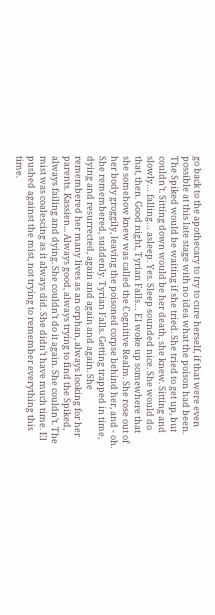go back to the apothecary to try to cure herself, if that were even possible at this late stage with no idea what the poison had been. The Spiked would be waiting if she tried. She tried to get up, but couldn’t. Sitting down would be her death, she knew. Sitting and slowly… falling… asleep. Yes. Sleep sounded nice. She would do that, then. Good night, Tyrian Falls… El woke up somewhere that she somehow knew was called the Cognitive Realm. She rose out of her body groggily, leaving the poisoned corpse behind her, and - oh. She remembered, suddenly. Tyrian Falls. Getting trapped in time, dying and resurrected, again and again and again. She remembered her many lives as an orphan, always looking for her parents. Kassien... Always good, always trying to find the Spiked, always failing and dying. She couldn’t do it again. She couldn’t. The mist was coalescing as it always did. She didn’t have much time. El pushed against the mist, not trying to remember everything this time.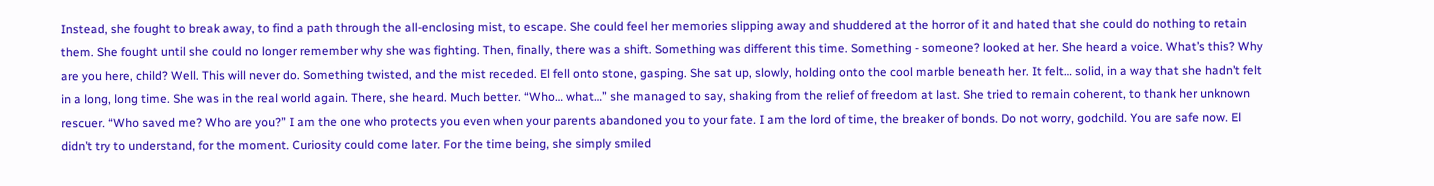Instead, she fought to break away, to find a path through the all-enclosing mist, to escape. She could feel her memories slipping away and shuddered at the horror of it and hated that she could do nothing to retain them. She fought until she could no longer remember why she was fighting. Then, finally, there was a shift. Something was different this time. Something - someone? looked at her. She heard a voice. What’s this? Why are you here, child? Well. This will never do. Something twisted, and the mist receded. El fell onto stone, gasping. She sat up, slowly, holding onto the cool marble beneath her. It felt… solid, in a way that she hadn’t felt in a long, long time. She was in the real world again. There, she heard. Much better. “Who… what…” she managed to say, shaking from the relief of freedom at last. She tried to remain coherent, to thank her unknown rescuer. “Who saved me? Who are you?” I am the one who protects you even when your parents abandoned you to your fate. I am the lord of time, the breaker of bonds. Do not worry, godchild. You are safe now. El didn’t try to understand, for the moment. Curiosity could come later. For the time being, she simply smiled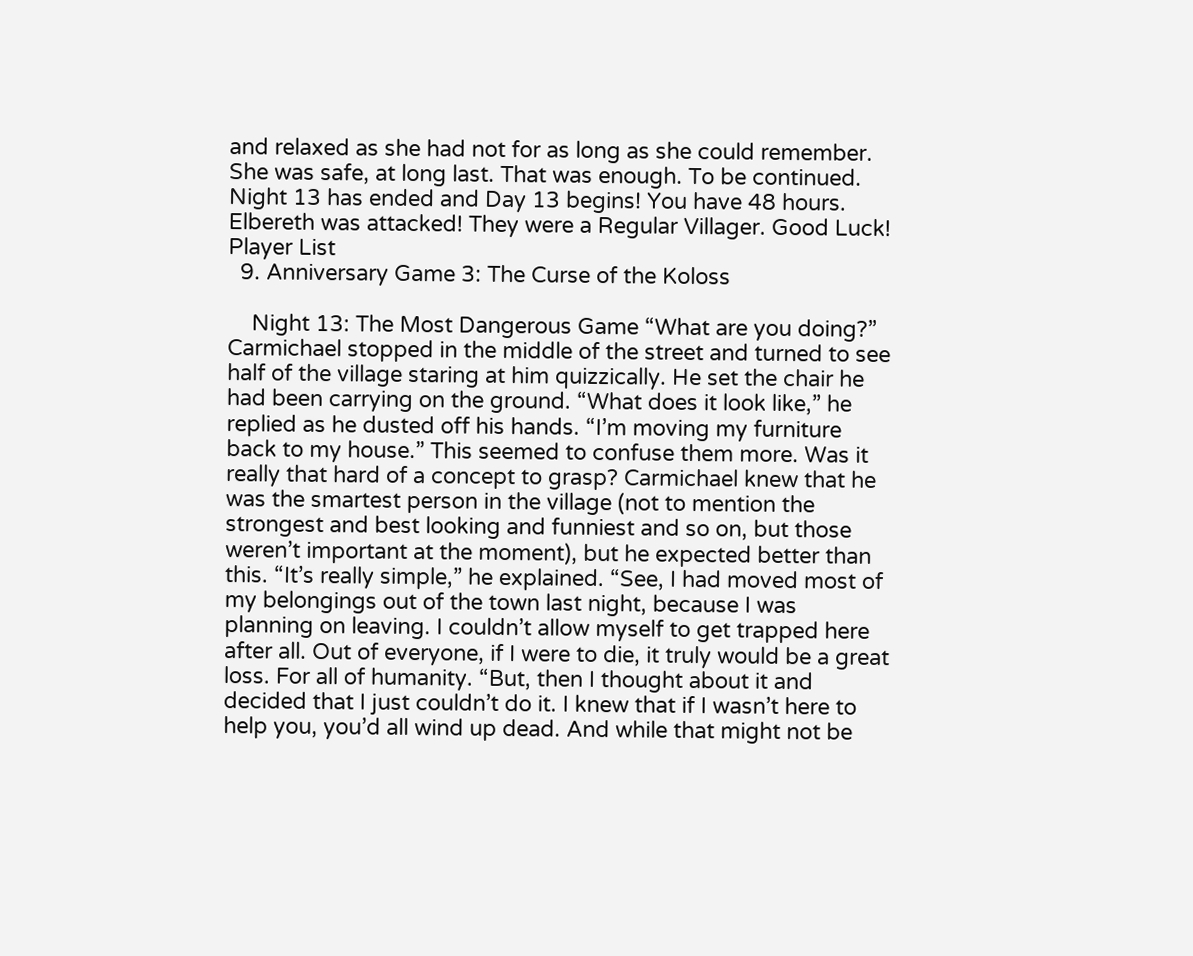and relaxed as she had not for as long as she could remember. She was safe, at long last. That was enough. To be continued. Night 13 has ended and Day 13 begins! You have 48 hours. Elbereth was attacked! They were a Regular Villager. Good Luck! Player List
  9. Anniversary Game 3: The Curse of the Koloss

    Night 13: The Most Dangerous Game “What are you doing?” Carmichael stopped in the middle of the street and turned to see half of the village staring at him quizzically. He set the chair he had been carrying on the ground. “What does it look like,” he replied as he dusted off his hands. “I’m moving my furniture back to my house.” This seemed to confuse them more. Was it really that hard of a concept to grasp? Carmichael knew that he was the smartest person in the village (not to mention the strongest and best looking and funniest and so on, but those weren’t important at the moment), but he expected better than this. “It’s really simple,” he explained. “See, I had moved most of my belongings out of the town last night, because I was planning on leaving. I couldn’t allow myself to get trapped here after all. Out of everyone, if I were to die, it truly would be a great loss. For all of humanity. “But, then I thought about it and decided that I just couldn’t do it. I knew that if I wasn’t here to help you, you’d all wind up dead. And while that might not be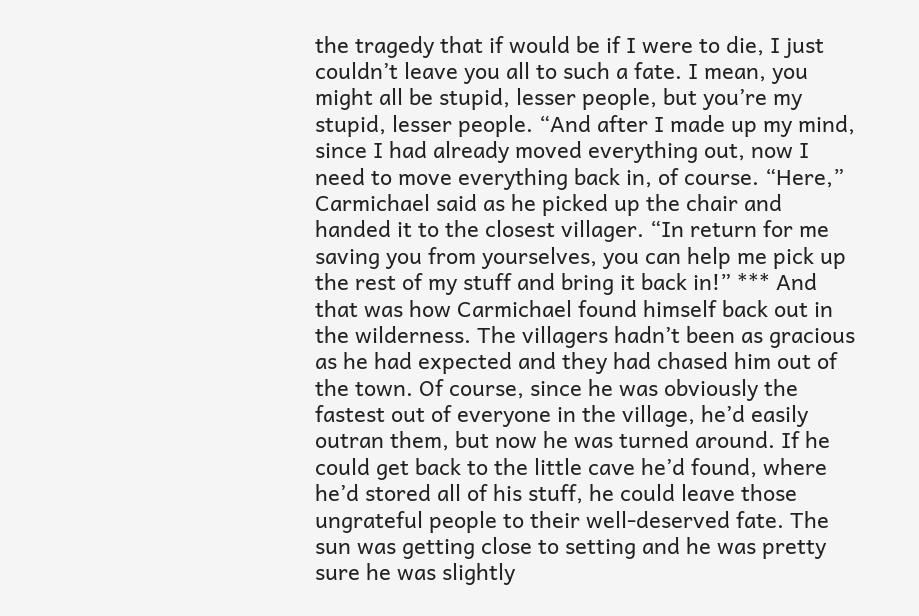the tragedy that if would be if I were to die, I just couldn’t leave you all to such a fate. I mean, you might all be stupid, lesser people, but you’re my stupid, lesser people. “And after I made up my mind, since I had already moved everything out, now I need to move everything back in, of course. “Here,” Carmichael said as he picked up the chair and handed it to the closest villager. “In return for me saving you from yourselves, you can help me pick up the rest of my stuff and bring it back in!” *** And that was how Carmichael found himself back out in the wilderness. The villagers hadn’t been as gracious as he had expected and they had chased him out of the town. Of course, since he was obviously the fastest out of everyone in the village, he’d easily outran them, but now he was turned around. If he could get back to the little cave he’d found, where he’d stored all of his stuff, he could leave those ungrateful people to their well-deserved fate. The sun was getting close to setting and he was pretty sure he was slightly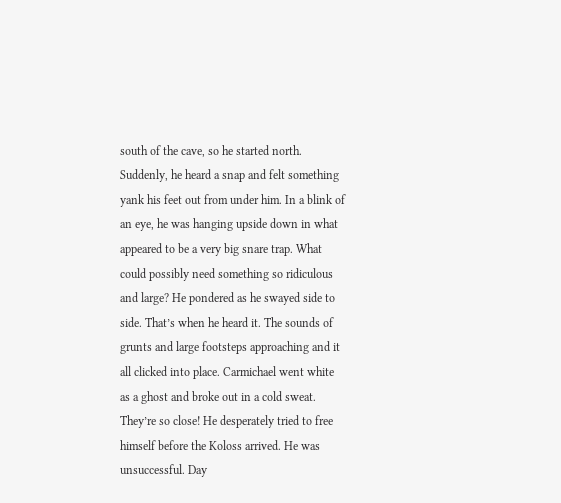south of the cave, so he started north. Suddenly, he heard a snap and felt something yank his feet out from under him. In a blink of an eye, he was hanging upside down in what appeared to be a very big snare trap. What could possibly need something so ridiculous and large? He pondered as he swayed side to side. That’s when he heard it. The sounds of grunts and large footsteps approaching and it all clicked into place. Carmichael went white as a ghost and broke out in a cold sweat. They’re so close! He desperately tried to free himself before the Koloss arrived. He was unsuccessful. Day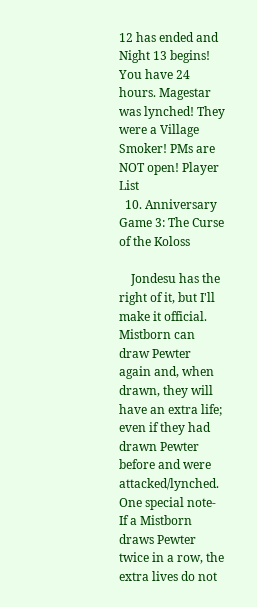12 has ended and Night 13 begins! You have 24 hours. Magestar was lynched! They were a Village Smoker! PMs are NOT open! Player List
  10. Anniversary Game 3: The Curse of the Koloss

    Jondesu has the right of it, but I'll make it official. Mistborn can draw Pewter again and, when drawn, they will have an extra life; even if they had drawn Pewter before and were attacked/lynched. One special note- If a Mistborn draws Pewter twice in a row, the extra lives do not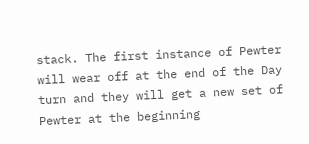stack. The first instance of Pewter will wear off at the end of the Day turn and they will get a new set of Pewter at the beginning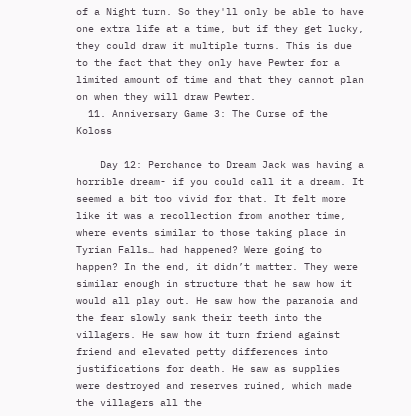of a Night turn. So they'll only be able to have one extra life at a time, but if they get lucky, they could draw it multiple turns. This is due to the fact that they only have Pewter for a limited amount of time and that they cannot plan on when they will draw Pewter.
  11. Anniversary Game 3: The Curse of the Koloss

    Day 12: Perchance to Dream Jack was having a horrible dream- if you could call it a dream. It seemed a bit too vivid for that. It felt more like it was a recollection from another time, where events similar to those taking place in Tyrian Falls… had happened? Were going to happen? In the end, it didn’t matter. They were similar enough in structure that he saw how it would all play out. He saw how the paranoia and the fear slowly sank their teeth into the villagers. He saw how it turn friend against friend and elevated petty differences into justifications for death. He saw as supplies were destroyed and reserves ruined, which made the villagers all the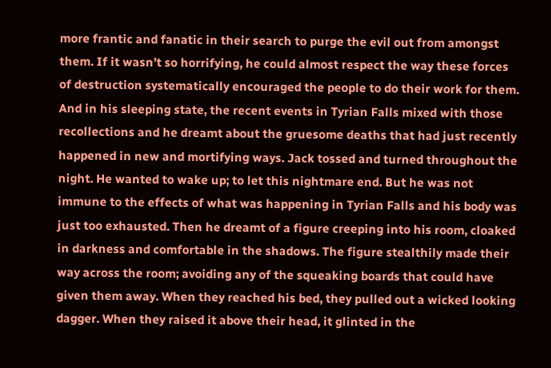more frantic and fanatic in their search to purge the evil out from amongst them. If it wasn’t so horrifying, he could almost respect the way these forces of destruction systematically encouraged the people to do their work for them. And in his sleeping state, the recent events in Tyrian Falls mixed with those recollections and he dreamt about the gruesome deaths that had just recently happened in new and mortifying ways. Jack tossed and turned throughout the night. He wanted to wake up; to let this nightmare end. But he was not immune to the effects of what was happening in Tyrian Falls and his body was just too exhausted. Then he dreamt of a figure creeping into his room, cloaked in darkness and comfortable in the shadows. The figure stealthily made their way across the room; avoiding any of the squeaking boards that could have given them away. When they reached his bed, they pulled out a wicked looking dagger. When they raised it above their head, it glinted in the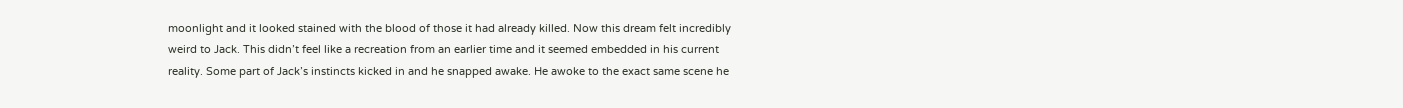moonlight and it looked stained with the blood of those it had already killed. Now this dream felt incredibly weird to Jack. This didn’t feel like a recreation from an earlier time and it seemed embedded in his current reality. Some part of Jack’s instincts kicked in and he snapped awake. He awoke to the exact same scene he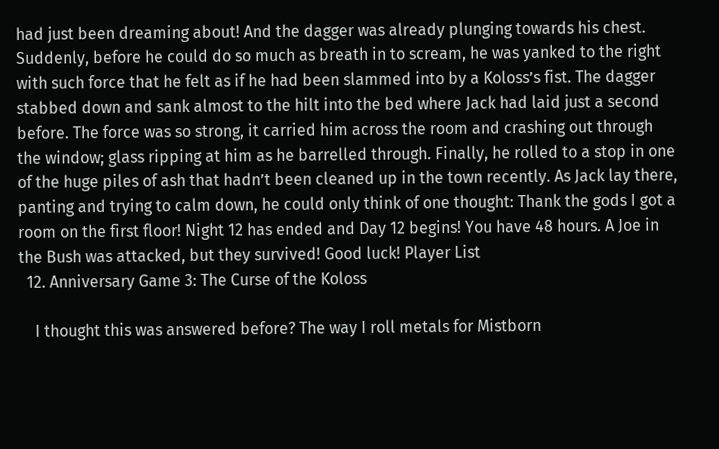had just been dreaming about! And the dagger was already plunging towards his chest. Suddenly, before he could do so much as breath in to scream, he was yanked to the right with such force that he felt as if he had been slammed into by a Koloss’s fist. The dagger stabbed down and sank almost to the hilt into the bed where Jack had laid just a second before. The force was so strong, it carried him across the room and crashing out through the window; glass ripping at him as he barrelled through. Finally, he rolled to a stop in one of the huge piles of ash that hadn’t been cleaned up in the town recently. As Jack lay there, panting and trying to calm down, he could only think of one thought: Thank the gods I got a room on the first floor! Night 12 has ended and Day 12 begins! You have 48 hours. A Joe in the Bush was attacked, but they survived! Good luck! Player List
  12. Anniversary Game 3: The Curse of the Koloss

    I thought this was answered before? The way I roll metals for Mistborn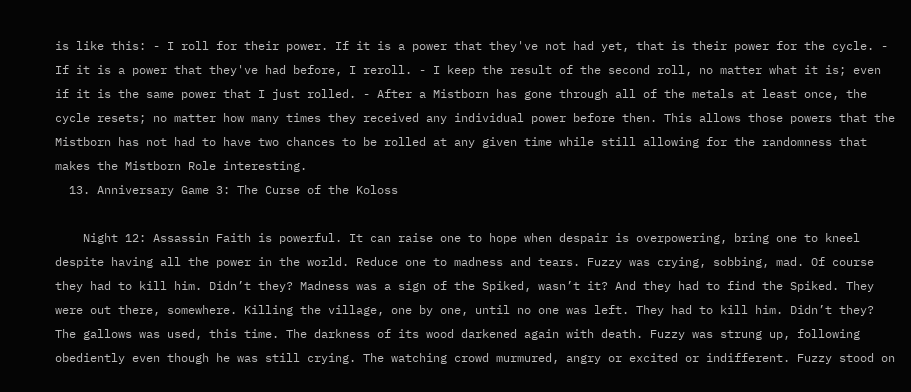is like this: - I roll for their power. If it is a power that they've not had yet, that is their power for the cycle. - If it is a power that they've had before, I reroll. - I keep the result of the second roll, no matter what it is; even if it is the same power that I just rolled. - After a Mistborn has gone through all of the metals at least once, the cycle resets; no matter how many times they received any individual power before then. This allows those powers that the Mistborn has not had to have two chances to be rolled at any given time while still allowing for the randomness that makes the Mistborn Role interesting.
  13. Anniversary Game 3: The Curse of the Koloss

    Night 12: Assassin Faith is powerful. It can raise one to hope when despair is overpowering, bring one to kneel despite having all the power in the world. Reduce one to madness and tears. Fuzzy was crying, sobbing, mad. Of course they had to kill him. Didn’t they? Madness was a sign of the Spiked, wasn’t it? And they had to find the Spiked. They were out there, somewhere. Killing the village, one by one, until no one was left. They had to kill him. Didn’t they? The gallows was used, this time. The darkness of its wood darkened again with death. Fuzzy was strung up, following obediently even though he was still crying. The watching crowd murmured, angry or excited or indifferent. Fuzzy stood on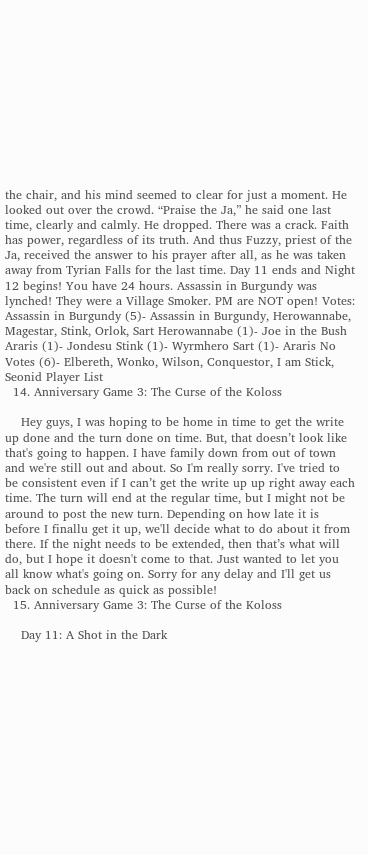the chair, and his mind seemed to clear for just a moment. He looked out over the crowd. “Praise the Ja,” he said one last time, clearly and calmly. He dropped. There was a crack. Faith has power, regardless of its truth. And thus Fuzzy, priest of the Ja, received the answer to his prayer after all, as he was taken away from Tyrian Falls for the last time. Day 11 ends and Night 12 begins! You have 24 hours. Assassin in Burgundy was lynched! They were a Village Smoker. PM are NOT open! Votes: Assassin in Burgundy (5)- Assassin in Burgundy, Herowannabe, Magestar, Stink, Orlok, Sart Herowannabe (1)- Joe in the Bush Araris (1)- Jondesu Stink (1)- Wyrmhero Sart (1)- Araris No Votes (6)- Elbereth, Wonko, Wilson, Conquestor, I am Stick, Seonid Player List
  14. Anniversary Game 3: The Curse of the Koloss

    Hey guys, I was hoping to be home in time to get the write up done and the turn done on time. But, that doesn’t look like that's going to happen. I have family down from out of town and we're still out and about. So I'm really sorry. I've tried to be consistent even if I can’t get the write up up right away each time. The turn will end at the regular time, but I might not be around to post the new turn. Depending on how late it is before I finallu get it up, we'll decide what to do about it from there. If the night needs to be extended, then that’s what will do, but I hope it doesn't come to that. Just wanted to let you all know what's going on. Sorry for any delay and I'll get us back on schedule as quick as possible!
  15. Anniversary Game 3: The Curse of the Koloss

    Day 11: A Shot in the Dark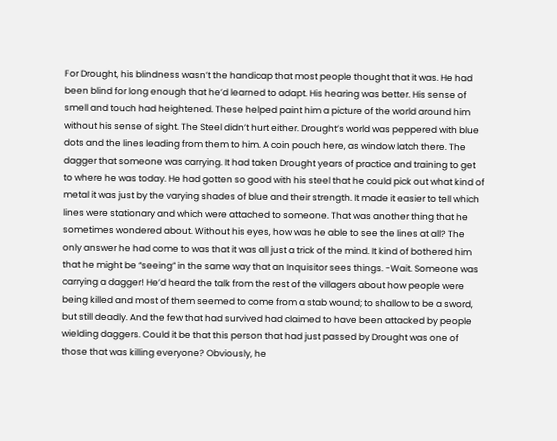For Drought, his blindness wasn’t the handicap that most people thought that it was. He had been blind for long enough that he’d learned to adapt. His hearing was better. His sense of smell and touch had heightened. These helped paint him a picture of the world around him without his sense of sight. The Steel didn’t hurt either. Drought’s world was peppered with blue dots and the lines leading from them to him. A coin pouch here, as window latch there. The dagger that someone was carrying. It had taken Drought years of practice and training to get to where he was today. He had gotten so good with his steel that he could pick out what kind of metal it was just by the varying shades of blue and their strength. It made it easier to tell which lines were stationary and which were attached to someone. That was another thing that he sometimes wondered about. Without his eyes, how was he able to see the lines at all? The only answer he had come to was that it was all just a trick of the mind. It kind of bothered him that he might be “seeing” in the same way that an Inquisitor sees things. -Wait. Someone was carrying a dagger! He’d heard the talk from the rest of the villagers about how people were being killed and most of them seemed to come from a stab wound; to shallow to be a sword, but still deadly. And the few that had survived had claimed to have been attacked by people wielding daggers. Could it be that this person that had just passed by Drought was one of those that was killing everyone? Obviously, he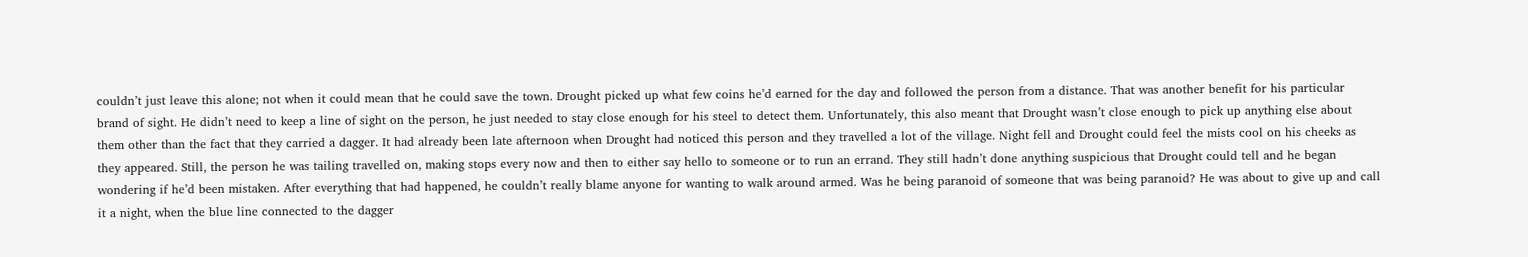couldn’t just leave this alone; not when it could mean that he could save the town. Drought picked up what few coins he’d earned for the day and followed the person from a distance. That was another benefit for his particular brand of sight. He didn’t need to keep a line of sight on the person, he just needed to stay close enough for his steel to detect them. Unfortunately, this also meant that Drought wasn’t close enough to pick up anything else about them other than the fact that they carried a dagger. It had already been late afternoon when Drought had noticed this person and they travelled a lot of the village. Night fell and Drought could feel the mists cool on his cheeks as they appeared. Still, the person he was tailing travelled on, making stops every now and then to either say hello to someone or to run an errand. They still hadn’t done anything suspicious that Drought could tell and he began wondering if he’d been mistaken. After everything that had happened, he couldn’t really blame anyone for wanting to walk around armed. Was he being paranoid of someone that was being paranoid? He was about to give up and call it a night, when the blue line connected to the dagger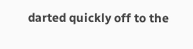darted quickly off to the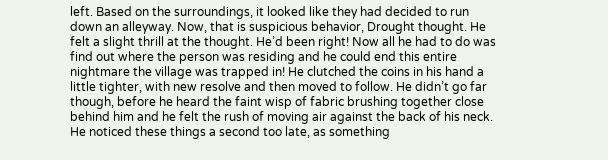left. Based on the surroundings, it looked like they had decided to run down an alleyway. Now, that is suspicious behavior, Drought thought. He felt a slight thrill at the thought. He’d been right! Now all he had to do was find out where the person was residing and he could end this entire nightmare the village was trapped in! He clutched the coins in his hand a little tighter, with new resolve and then moved to follow. He didn’t go far though, before he heard the faint wisp of fabric brushing together close behind him and he felt the rush of moving air against the back of his neck. He noticed these things a second too late, as something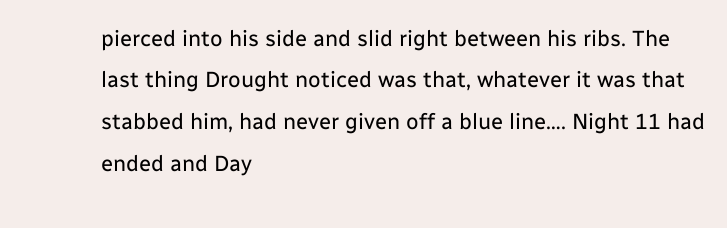pierced into his side and slid right between his ribs. The last thing Drought noticed was that, whatever it was that stabbed him, had never given off a blue line…. Night 11 had ended and Day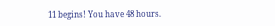11 begins! You have 48 hours.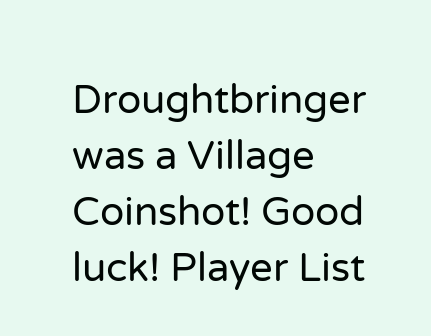Droughtbringer was a Village Coinshot! Good luck! Player List